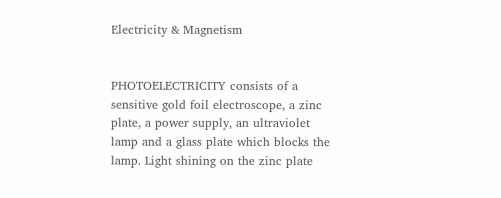Electricity & Magnetism


PHOTOELECTRICITY consists of a sensitive gold foil electroscope, a zinc plate, a power supply, an ultraviolet lamp and a glass plate which blocks the lamp. Light shining on the zinc plate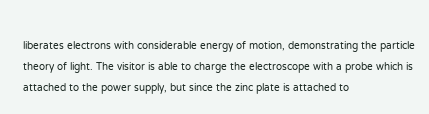liberates electrons with considerable energy of motion, demonstrating the particle theory of light. The visitor is able to charge the electroscope with a probe which is attached to the power supply, but since the zinc plate is attached to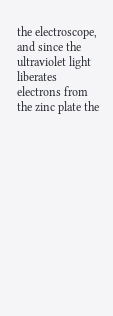the electroscope, and since the ultraviolet light liberates electrons from the zinc plate the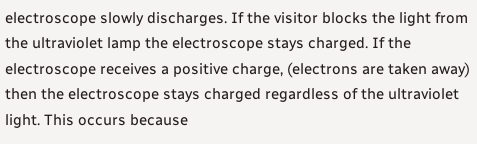electroscope slowly discharges. If the visitor blocks the light from the ultraviolet lamp the electroscope stays charged. If the electroscope receives a positive charge, (electrons are taken away) then the electroscope stays charged regardless of the ultraviolet light. This occurs because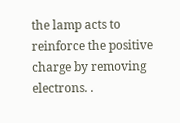the lamp acts to reinforce the positive charge by removing electrons. .